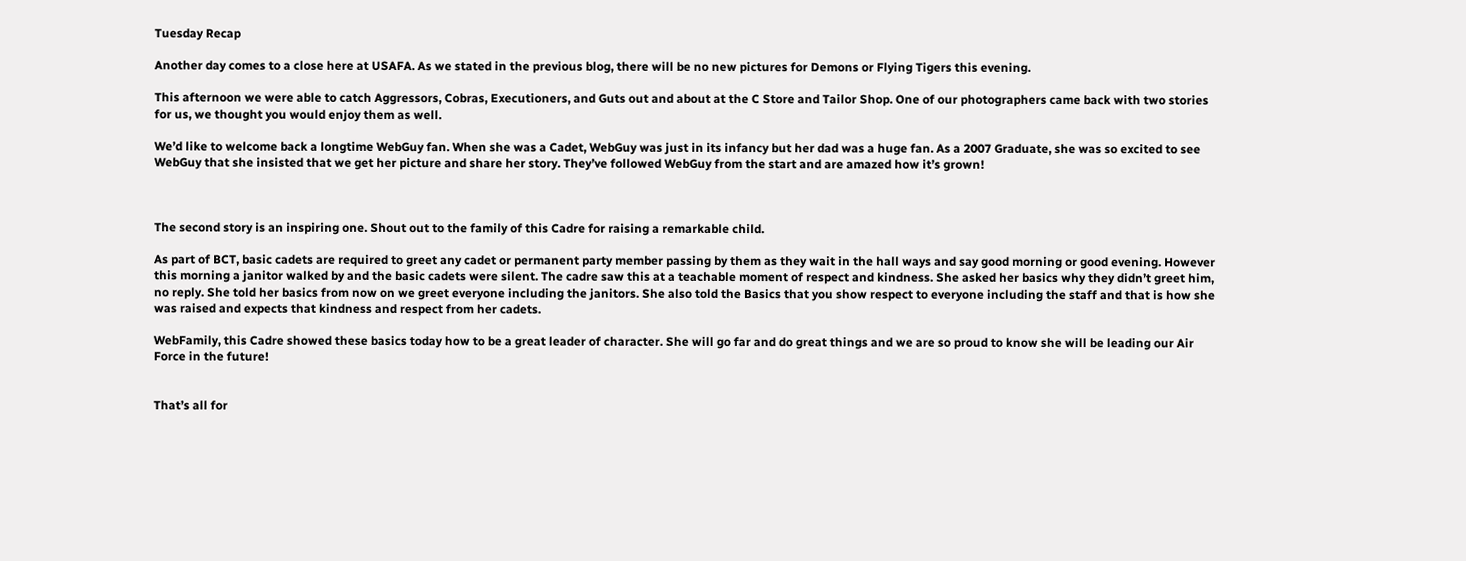Tuesday Recap

Another day comes to a close here at USAFA. As we stated in the previous blog, there will be no new pictures for Demons or Flying Tigers this evening.

This afternoon we were able to catch Aggressors, Cobras, Executioners, and Guts out and about at the C Store and Tailor Shop. One of our photographers came back with two stories for us, we thought you would enjoy them as well.

We’d like to welcome back a longtime WebGuy fan. When she was a Cadet, WebGuy was just in its infancy but her dad was a huge fan. As a 2007 Graduate, she was so excited to see WebGuy that she insisted that we get her picture and share her story. They’ve followed WebGuy from the start and are amazed how it’s grown!



The second story is an inspiring one. Shout out to the family of this Cadre for raising a remarkable child.

As part of BCT, basic cadets are required to greet any cadet or permanent party member passing by them as they wait in the hall ways and say good morning or good evening. However this morning a janitor walked by and the basic cadets were silent. The cadre saw this at a teachable moment of respect and kindness. She asked her basics why they didn’t greet him, no reply. She told her basics from now on we greet everyone including the janitors. She also told the Basics that you show respect to everyone including the staff and that is how she was raised and expects that kindness and respect from her cadets.

WebFamily, this Cadre showed these basics today how to be a great leader of character. She will go far and do great things and we are so proud to know she will be leading our Air Force in the future!


That’s all for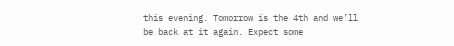this evening. Tomorrow is the 4th and we’ll be back at it again. Expect some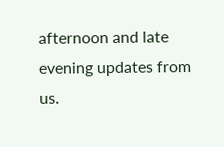afternoon and late evening updates from us.